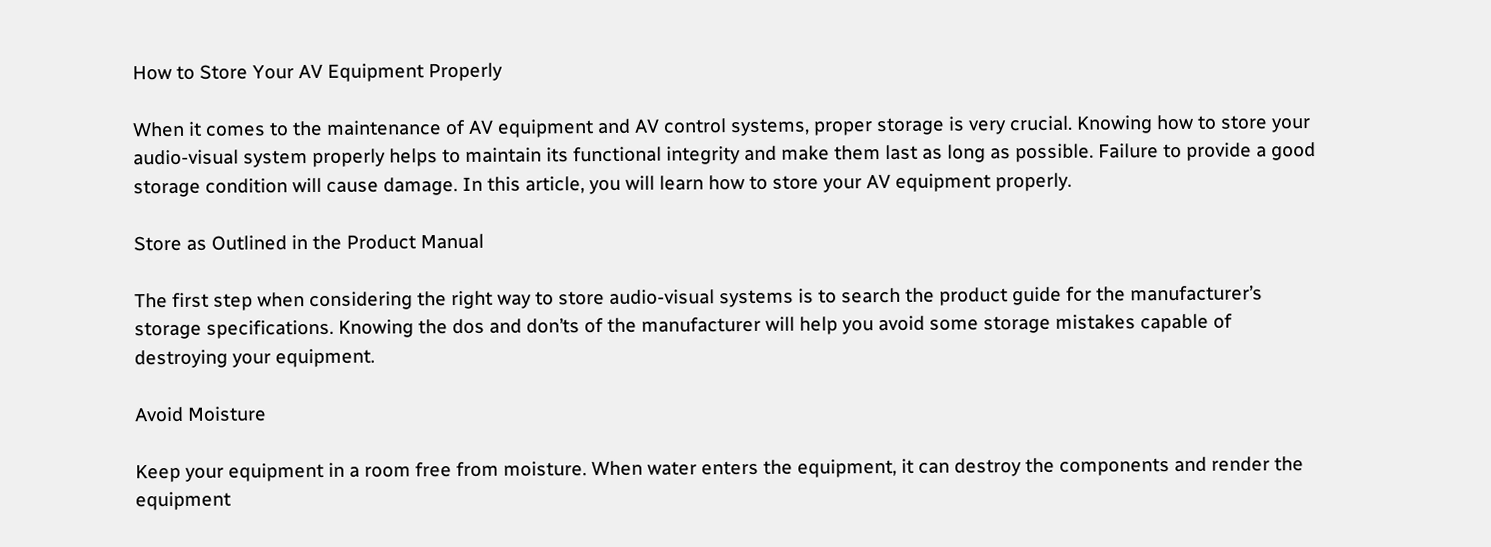How to Store Your AV Equipment Properly

When it comes to the maintenance of AV equipment and AV control systems, proper storage is very crucial. Knowing how to store your audio-visual system properly helps to maintain its functional integrity and make them last as long as possible. Failure to provide a good storage condition will cause damage. In this article, you will learn how to store your AV equipment properly.

Store as Outlined in the Product Manual

The first step when considering the right way to store audio-visual systems is to search the product guide for the manufacturer’s storage specifications. Knowing the dos and don’ts of the manufacturer will help you avoid some storage mistakes capable of destroying your equipment.

Avoid Moisture

Keep your equipment in a room free from moisture. When water enters the equipment, it can destroy the components and render the equipment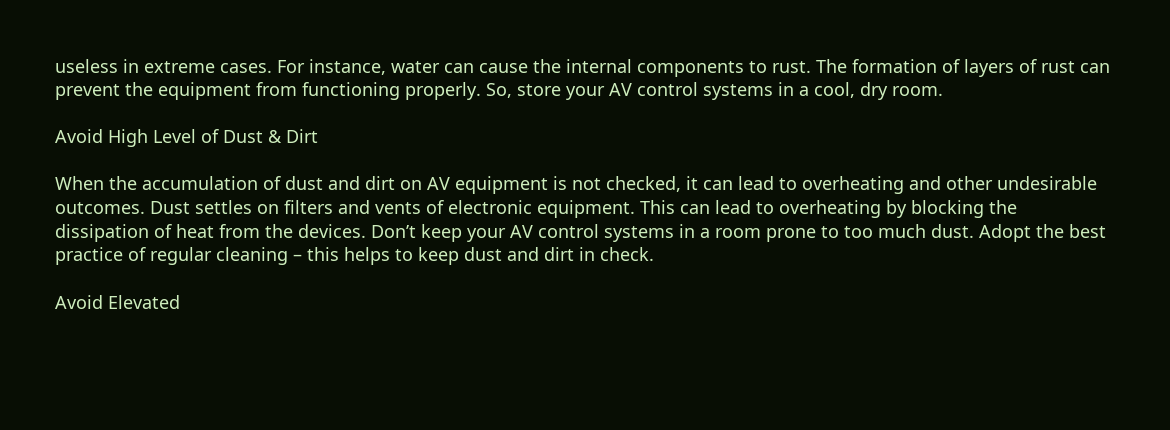useless in extreme cases. For instance, water can cause the internal components to rust. The formation of layers of rust can prevent the equipment from functioning properly. So, store your AV control systems in a cool, dry room.

Avoid High Level of Dust & Dirt

When the accumulation of dust and dirt on AV equipment is not checked, it can lead to overheating and other undesirable outcomes. Dust settles on filters and vents of electronic equipment. This can lead to overheating by blocking the dissipation of heat from the devices. Don’t keep your AV control systems in a room prone to too much dust. Adopt the best practice of regular cleaning – this helps to keep dust and dirt in check.

Avoid Elevated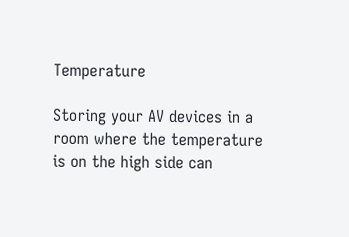Temperature

Storing your AV devices in a room where the temperature is on the high side can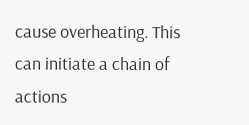cause overheating. This can initiate a chain of actions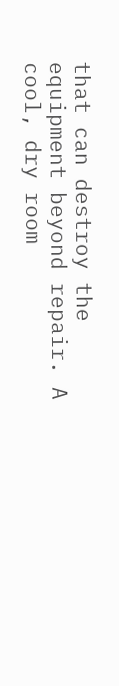that can destroy the equipment beyond repair. A cool, dry room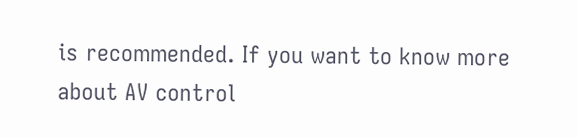is recommended. If you want to know more about AV control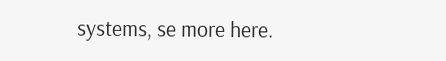systems, se more here.